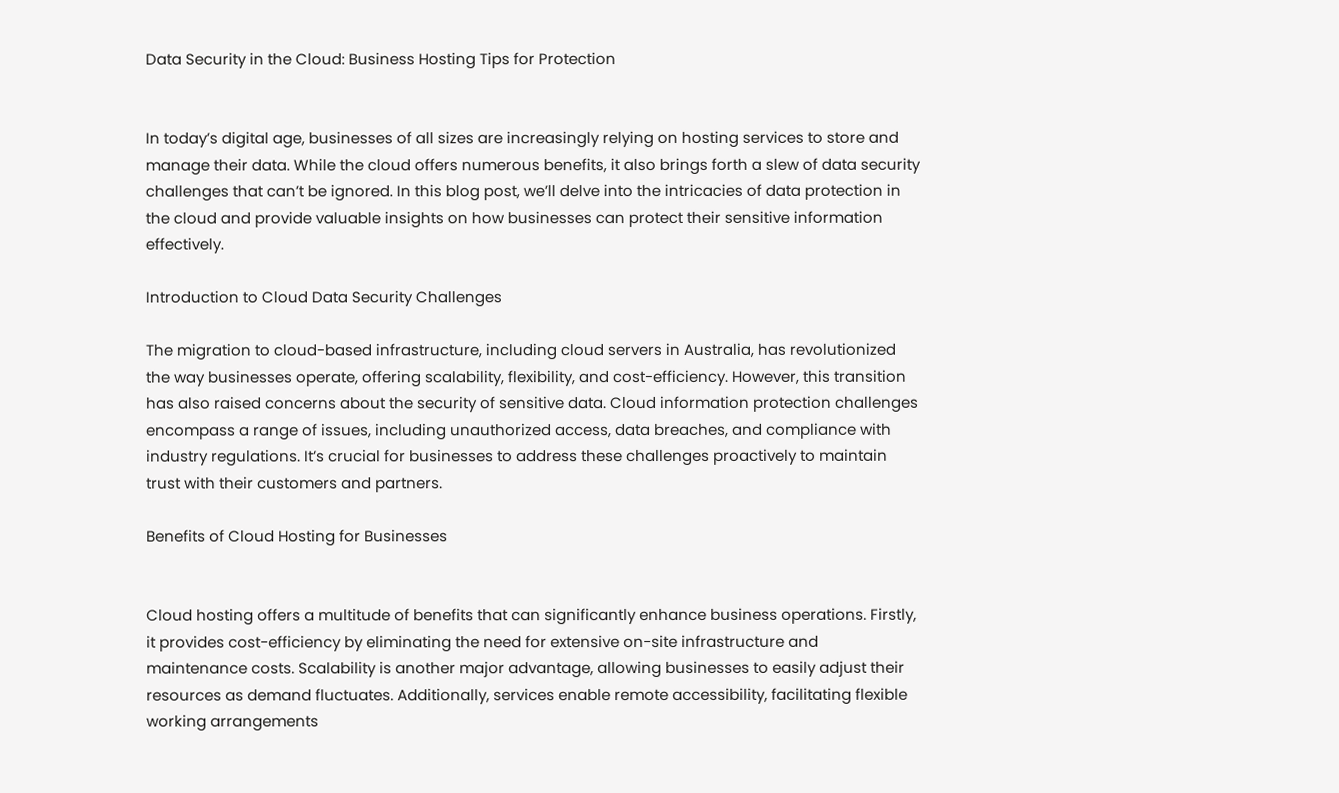Data Security in the Cloud: Business Hosting Tips for Protection


In today’s digital age, businesses of all sizes are increasingly relying on hosting services to store and manage their data. While the cloud offers numerous benefits, it also brings forth a slew of data security challenges that can’t be ignored. In this blog post, we’ll delve into the intricacies of data protection in the cloud and provide valuable insights on how businesses can protect their sensitive information effectively.

Introduction to Cloud Data Security Challenges

The migration to cloud-based infrastructure, including cloud servers in Australia, has revolutionized the way businesses operate, offering scalability, flexibility, and cost-efficiency. However, this transition has also raised concerns about the security of sensitive data. Cloud information protection challenges encompass a range of issues, including unauthorized access, data breaches, and compliance with industry regulations. It’s crucial for businesses to address these challenges proactively to maintain trust with their customers and partners.

Benefits of Cloud Hosting for Businesses


Cloud hosting offers a multitude of benefits that can significantly enhance business operations. Firstly, it provides cost-efficiency by eliminating the need for extensive on-site infrastructure and maintenance costs. Scalability is another major advantage, allowing businesses to easily adjust their resources as demand fluctuates. Additionally, services enable remote accessibility, facilitating flexible working arrangements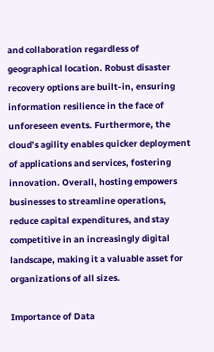and collaboration regardless of geographical location. Robust disaster recovery options are built-in, ensuring information resilience in the face of unforeseen events. Furthermore, the cloud’s agility enables quicker deployment of applications and services, fostering innovation. Overall, hosting empowers businesses to streamline operations, reduce capital expenditures, and stay competitive in an increasingly digital landscape, making it a valuable asset for organizations of all sizes.

Importance of Data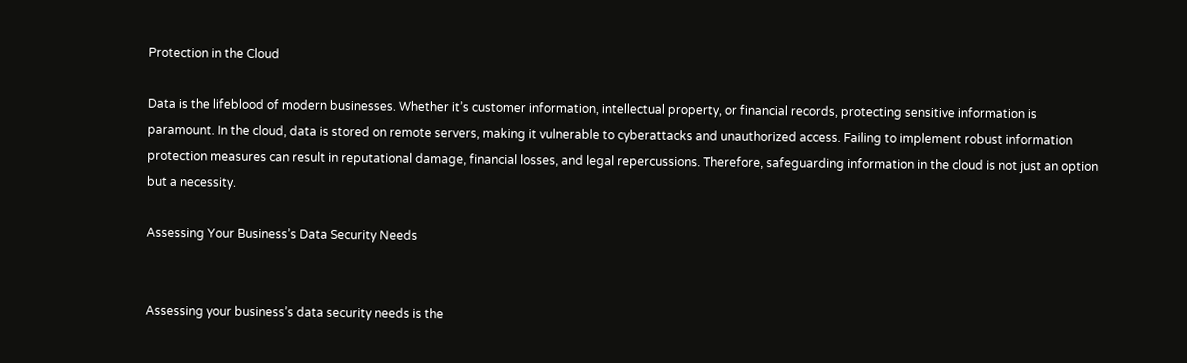Protection in the Cloud

Data is the lifeblood of modern businesses. Whether it’s customer information, intellectual property, or financial records, protecting sensitive information is paramount. In the cloud, data is stored on remote servers, making it vulnerable to cyberattacks and unauthorized access. Failing to implement robust information protection measures can result in reputational damage, financial losses, and legal repercussions. Therefore, safeguarding information in the cloud is not just an option but a necessity.

Assessing Your Business’s Data Security Needs


Assessing your business’s data security needs is the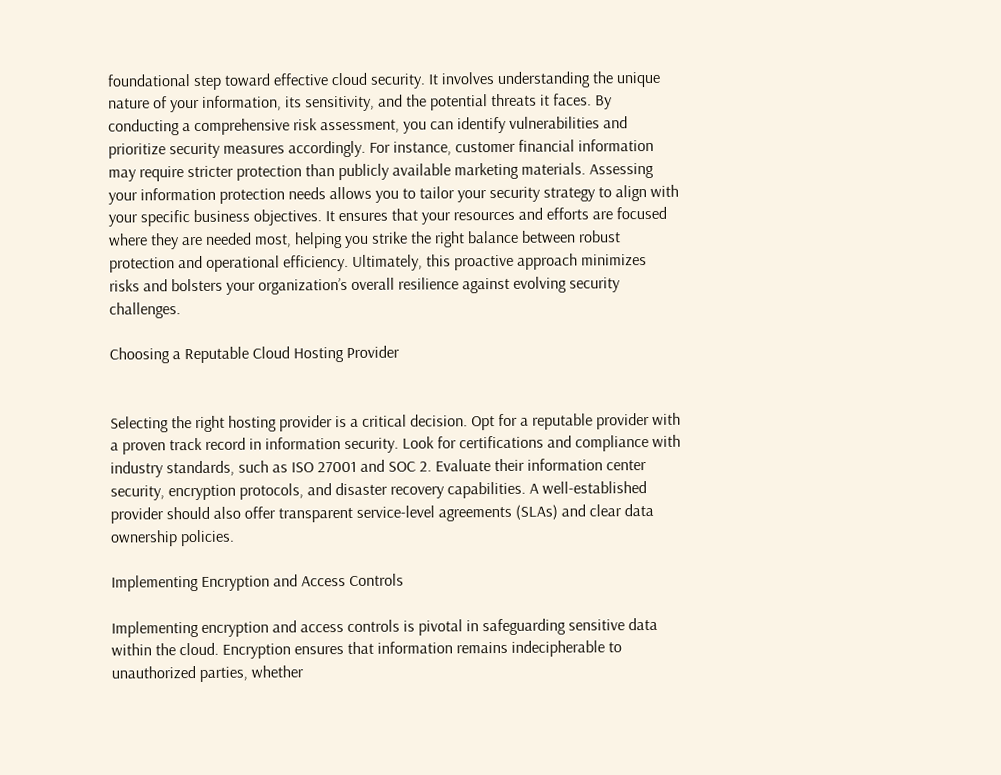foundational step toward effective cloud security. It involves understanding the unique nature of your information, its sensitivity, and the potential threats it faces. By conducting a comprehensive risk assessment, you can identify vulnerabilities and prioritize security measures accordingly. For instance, customer financial information may require stricter protection than publicly available marketing materials. Assessing your information protection needs allows you to tailor your security strategy to align with your specific business objectives. It ensures that your resources and efforts are focused where they are needed most, helping you strike the right balance between robust protection and operational efficiency. Ultimately, this proactive approach minimizes risks and bolsters your organization’s overall resilience against evolving security challenges.

Choosing a Reputable Cloud Hosting Provider


Selecting the right hosting provider is a critical decision. Opt for a reputable provider with a proven track record in information security. Look for certifications and compliance with industry standards, such as ISO 27001 and SOC 2. Evaluate their information center security, encryption protocols, and disaster recovery capabilities. A well-established provider should also offer transparent service-level agreements (SLAs) and clear data ownership policies.

Implementing Encryption and Access Controls

Implementing encryption and access controls is pivotal in safeguarding sensitive data within the cloud. Encryption ensures that information remains indecipherable to unauthorized parties, whether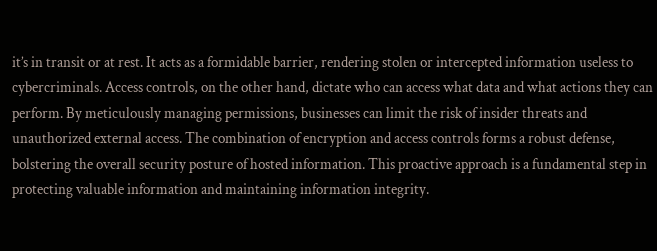it’s in transit or at rest. It acts as a formidable barrier, rendering stolen or intercepted information useless to cybercriminals. Access controls, on the other hand, dictate who can access what data and what actions they can perform. By meticulously managing permissions, businesses can limit the risk of insider threats and unauthorized external access. The combination of encryption and access controls forms a robust defense, bolstering the overall security posture of hosted information. This proactive approach is a fundamental step in protecting valuable information and maintaining information integrity.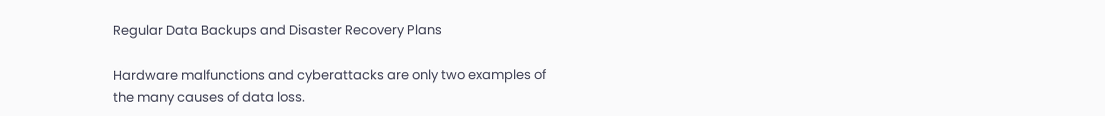Regular Data Backups and Disaster Recovery Plans

Hardware malfunctions and cyberattacks are only two examples of the many causes of data loss.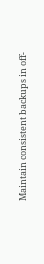Maintain consistent backups in off-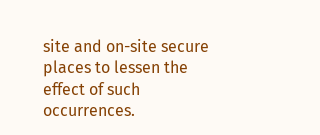site and on-site secure places to lessen the effect of such occurrences.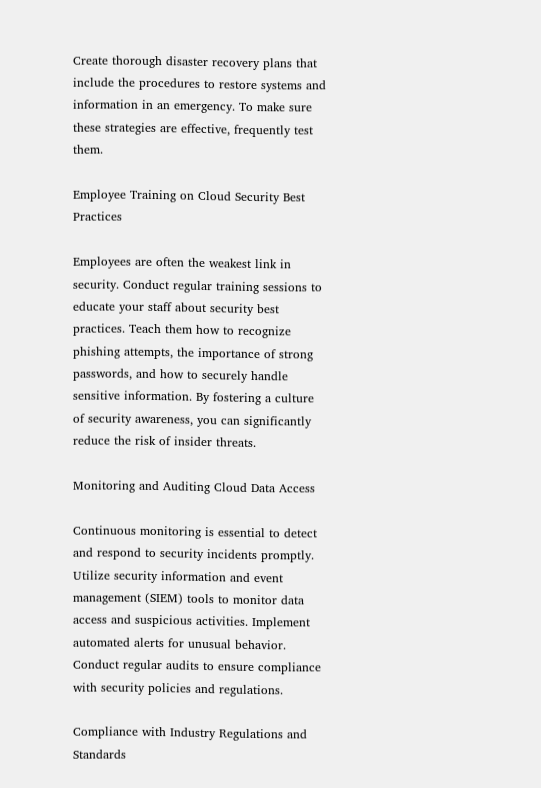Create thorough disaster recovery plans that include the procedures to restore systems and information in an emergency. To make sure these strategies are effective, frequently test them.

Employee Training on Cloud Security Best Practices

Employees are often the weakest link in security. Conduct regular training sessions to educate your staff about security best practices. Teach them how to recognize phishing attempts, the importance of strong passwords, and how to securely handle sensitive information. By fostering a culture of security awareness, you can significantly reduce the risk of insider threats.

Monitoring and Auditing Cloud Data Access

Continuous monitoring is essential to detect and respond to security incidents promptly. Utilize security information and event management (SIEM) tools to monitor data access and suspicious activities. Implement automated alerts for unusual behavior. Conduct regular audits to ensure compliance with security policies and regulations.

Compliance with Industry Regulations and Standards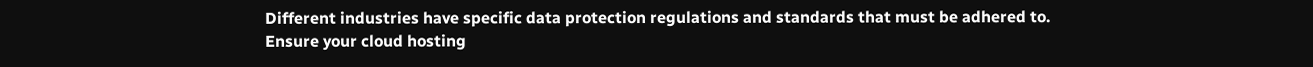Different industries have specific data protection regulations and standards that must be adhered to. Ensure your cloud hosting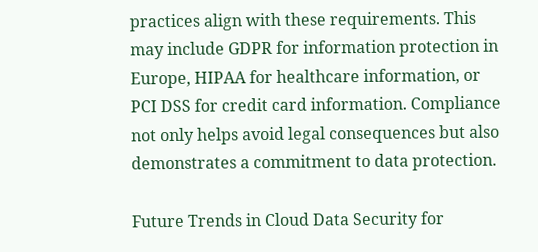practices align with these requirements. This may include GDPR for information protection in Europe, HIPAA for healthcare information, or PCI DSS for credit card information. Compliance not only helps avoid legal consequences but also demonstrates a commitment to data protection.

Future Trends in Cloud Data Security for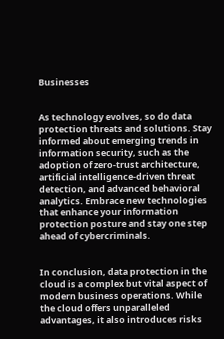Businesses


As technology evolves, so do data protection threats and solutions. Stay informed about emerging trends in information security, such as the adoption of zero-trust architecture, artificial intelligence-driven threat detection, and advanced behavioral analytics. Embrace new technologies that enhance your information protection posture and stay one step ahead of cybercriminals.


In conclusion, data protection in the cloud is a complex but vital aspect of modern business operations. While the cloud offers unparalleled advantages, it also introduces risks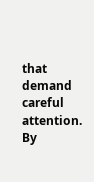that demand careful attention. By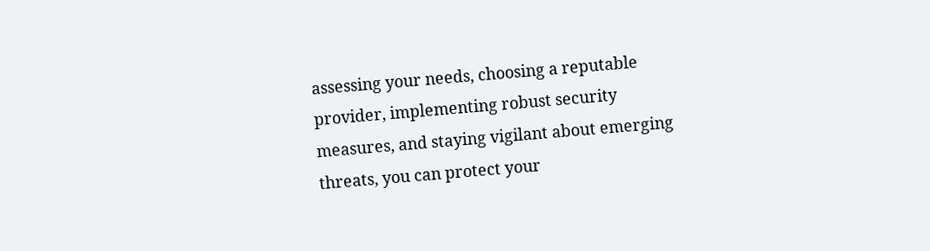assessing your needs, choosing a reputable provider, implementing robust security measures, and staying vigilant about emerging threats, you can protect your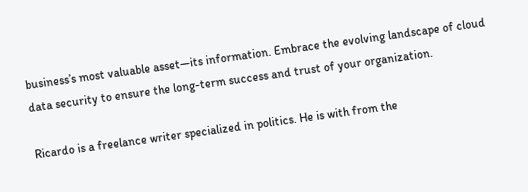business’s most valuable asset—its information. Embrace the evolving landscape of cloud data security to ensure the long-term success and trust of your organization.

Ricardo is a freelance writer specialized in politics. He is with from the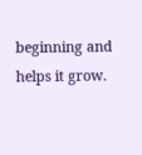beginning and helps it grow.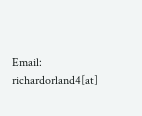Email: richardorland4[at]